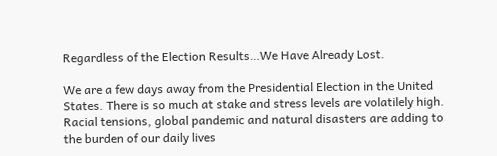Regardless of the Election Results…We Have Already Lost.

We are a few days away from the Presidential Election in the United States. There is so much at stake and stress levels are volatilely high. Racial tensions, global pandemic and natural disasters are adding to the burden of our daily lives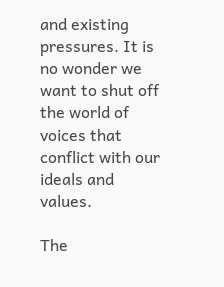and existing pressures. It is no wonder we want to shut off the world of voices that conflict with our ideals and values.

The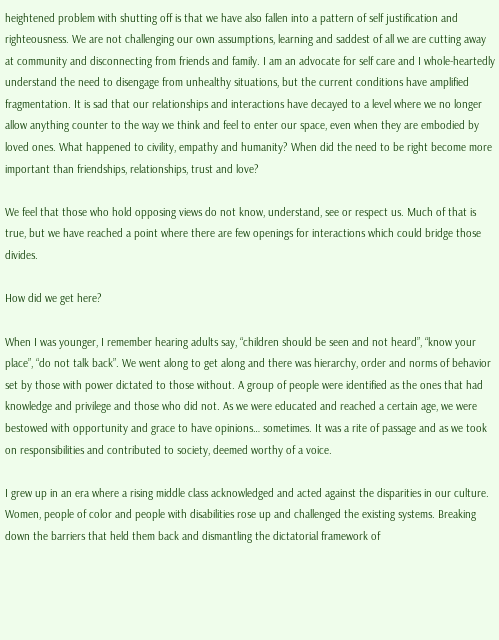heightened problem with shutting off is that we have also fallen into a pattern of self justification and righteousness. We are not challenging our own assumptions, learning and saddest of all we are cutting away at community and disconnecting from friends and family. I am an advocate for self care and I whole-heartedly understand the need to disengage from unhealthy situations, but the current conditions have amplified fragmentation. It is sad that our relationships and interactions have decayed to a level where we no longer allow anything counter to the way we think and feel to enter our space, even when they are embodied by loved ones. What happened to civility, empathy and humanity? When did the need to be right become more important than friendships, relationships, trust and love?

We feel that those who hold opposing views do not know, understand, see or respect us. Much of that is true, but we have reached a point where there are few openings for interactions which could bridge those divides.

How did we get here?

When I was younger, I remember hearing adults say, “children should be seen and not heard”, “know your place”, “do not talk back”. We went along to get along and there was hierarchy, order and norms of behavior set by those with power dictated to those without. A group of people were identified as the ones that had knowledge and privilege and those who did not. As we were educated and reached a certain age, we were bestowed with opportunity and grace to have opinions… sometimes. It was a rite of passage and as we took on responsibilities and contributed to society, deemed worthy of a voice.

I grew up in an era where a rising middle class acknowledged and acted against the disparities in our culture. Women, people of color and people with disabilities rose up and challenged the existing systems. Breaking down the barriers that held them back and dismantling the dictatorial framework of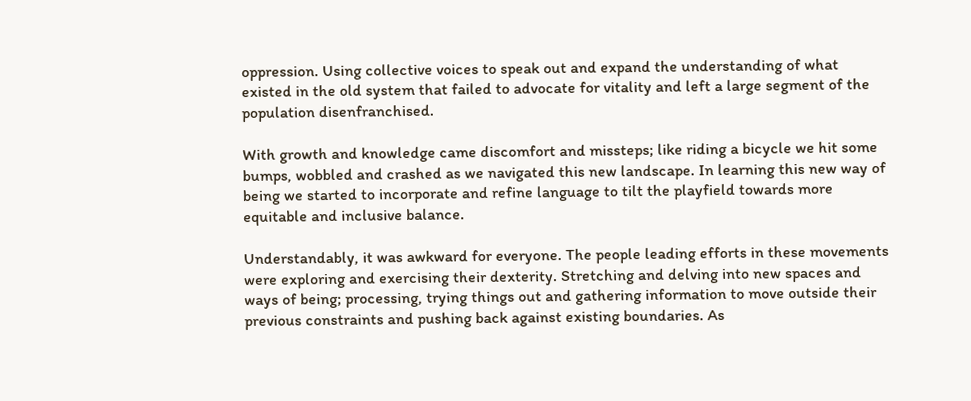oppression. Using collective voices to speak out and expand the understanding of what existed in the old system that failed to advocate for vitality and left a large segment of the population disenfranchised.

With growth and knowledge came discomfort and missteps; like riding a bicycle we hit some bumps, wobbled and crashed as we navigated this new landscape. In learning this new way of being we started to incorporate and refine language to tilt the playfield towards more equitable and inclusive balance.

Understandably, it was awkward for everyone. The people leading efforts in these movements were exploring and exercising their dexterity. Stretching and delving into new spaces and ways of being; processing, trying things out and gathering information to move outside their previous constraints and pushing back against existing boundaries. As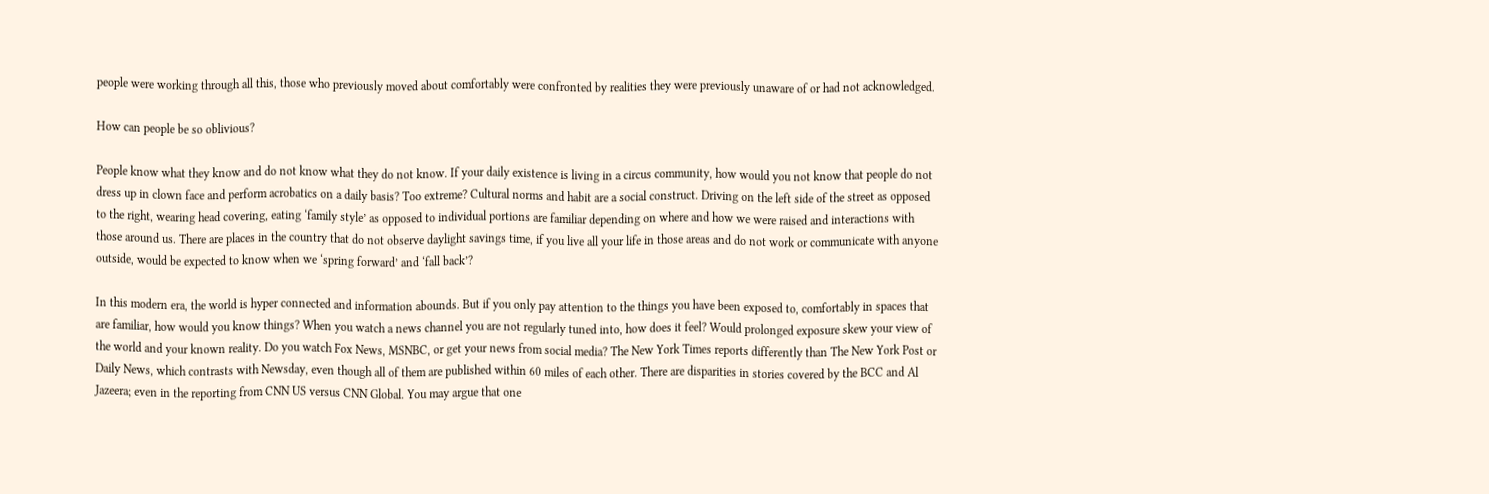people were working through all this, those who previously moved about comfortably were confronted by realities they were previously unaware of or had not acknowledged.

How can people be so oblivious?

People know what they know and do not know what they do not know. If your daily existence is living in a circus community, how would you not know that people do not dress up in clown face and perform acrobatics on a daily basis? Too extreme? Cultural norms and habit are a social construct. Driving on the left side of the street as opposed to the right, wearing head covering, eating ‘family style’ as opposed to individual portions are familiar depending on where and how we were raised and interactions with those around us. There are places in the country that do not observe daylight savings time, if you live all your life in those areas and do not work or communicate with anyone outside, would be expected to know when we ‘spring forward’ and ‘fall back’?

In this modern era, the world is hyper connected and information abounds. But if you only pay attention to the things you have been exposed to, comfortably in spaces that are familiar, how would you know things? When you watch a news channel you are not regularly tuned into, how does it feel? Would prolonged exposure skew your view of the world and your known reality. Do you watch Fox News, MSNBC, or get your news from social media? The New York Times reports differently than The New York Post or Daily News, which contrasts with Newsday, even though all of them are published within 60 miles of each other. There are disparities in stories covered by the BCC and Al Jazeera; even in the reporting from CNN US versus CNN Global. You may argue that one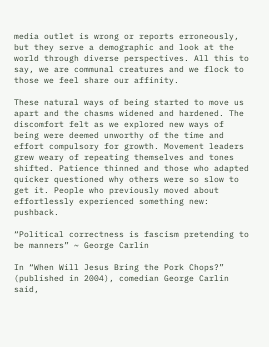media outlet is wrong or reports erroneously, but they serve a demographic and look at the world through diverse perspectives. All this to say, we are communal creatures and we flock to those we feel share our affinity.

These natural ways of being started to move us apart and the chasms widened and hardened. The discomfort felt as we explored new ways of being were deemed unworthy of the time and effort compulsory for growth. Movement leaders grew weary of repeating themselves and tones shifted. Patience thinned and those who adapted quicker questioned why others were so slow to get it. People who previously moved about effortlessly experienced something new: pushback.

“Political correctness is fascism pretending to be manners” ~ George Carlin

In “When Will Jesus Bring the Pork Chops?” (published in 2004), comedian George Carlin said,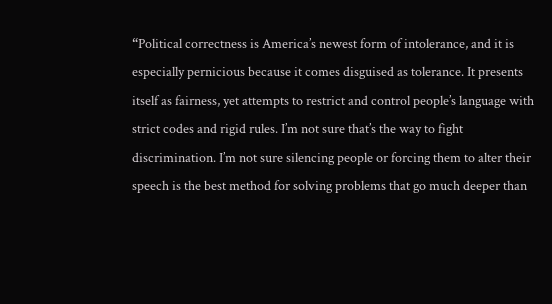“Political correctness is America’s newest form of intolerance, and it is especially pernicious because it comes disguised as tolerance. It presents itself as fairness, yet attempts to restrict and control people’s language with strict codes and rigid rules. I’m not sure that’s the way to fight discrimination. I’m not sure silencing people or forcing them to alter their speech is the best method for solving problems that go much deeper than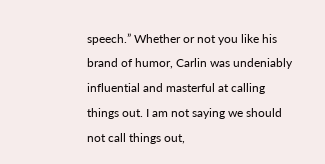speech.” Whether or not you like his brand of humor, Carlin was undeniably influential and masterful at calling things out. I am not saying we should not call things out,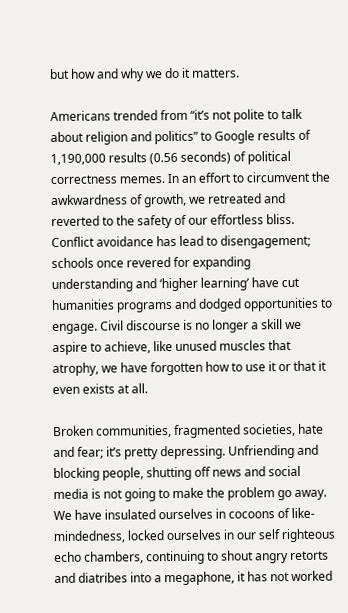but how and why we do it matters.

Americans trended from “it’s not polite to talk about religion and politics” to Google results of 1,190,000 results (0.56 seconds) of political correctness memes. In an effort to circumvent the awkwardness of growth, we retreated and reverted to the safety of our effortless bliss. Conflict avoidance has lead to disengagement; schools once revered for expanding understanding and ‘higher learning’ have cut humanities programs and dodged opportunities to engage. Civil discourse is no longer a skill we aspire to achieve, like unused muscles that atrophy, we have forgotten how to use it or that it even exists at all.

Broken communities, fragmented societies, hate and fear; it’s pretty depressing. Unfriending and blocking people, shutting off news and social media is not going to make the problem go away. We have insulated ourselves in cocoons of like-mindedness, locked ourselves in our self righteous echo chambers, continuing to shout angry retorts and diatribes into a megaphone, it has not worked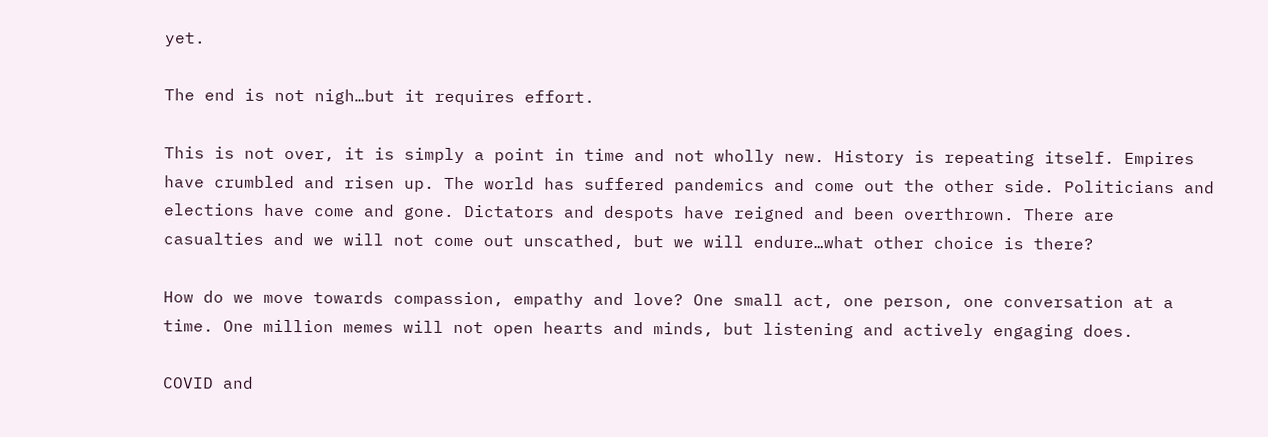yet.

The end is not nigh…but it requires effort.

This is not over, it is simply a point in time and not wholly new. History is repeating itself. Empires have crumbled and risen up. The world has suffered pandemics and come out the other side. Politicians and elections have come and gone. Dictators and despots have reigned and been overthrown. There are casualties and we will not come out unscathed, but we will endure…what other choice is there?

How do we move towards compassion, empathy and love? One small act, one person, one conversation at a time. One million memes will not open hearts and minds, but listening and actively engaging does.

COVID and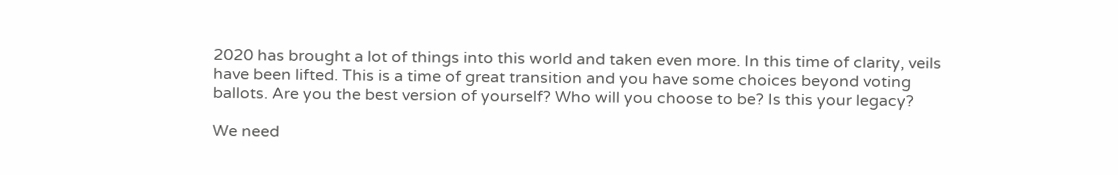2020 has brought a lot of things into this world and taken even more. In this time of clarity, veils have been lifted. This is a time of great transition and you have some choices beyond voting ballots. Are you the best version of yourself? Who will you choose to be? Is this your legacy?

We need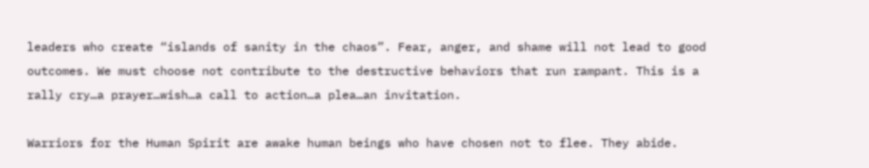leaders who create “islands of sanity in the chaos”. Fear, anger, and shame will not lead to good outcomes. We must choose not contribute to the destructive behaviors that run rampant. This is a rally cry…a prayer…wish…a call to action…a plea…an invitation.

Warriors for the Human Spirit are awake human beings who have chosen not to flee. They abide.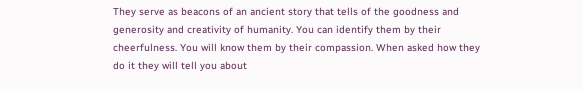They serve as beacons of an ancient story that tells of the goodness and generosity and creativity of humanity. You can identify them by their cheerfulness. You will know them by their compassion. When asked how they do it they will tell you about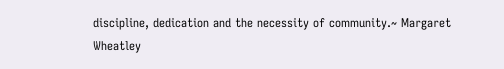discipline, dedication and the necessity of community.~ Margaret Wheatley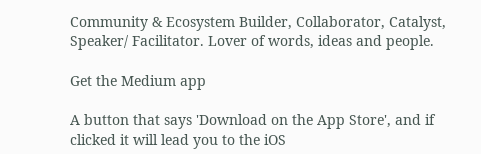Community & Ecosystem Builder, Collaborator, Catalyst, Speaker/ Facilitator. Lover of words, ideas and people.

Get the Medium app

A button that says 'Download on the App Store', and if clicked it will lead you to the iOS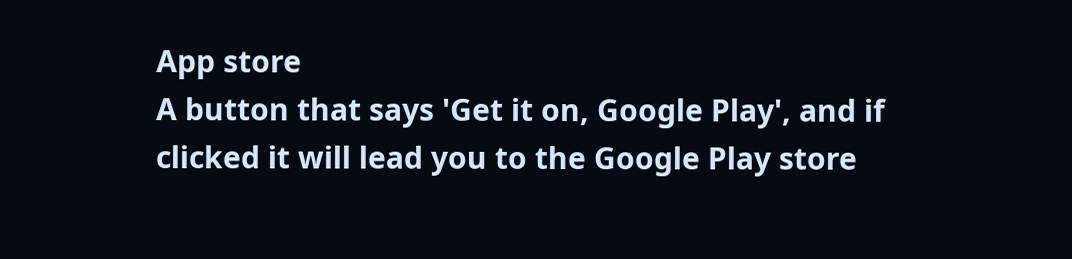App store
A button that says 'Get it on, Google Play', and if clicked it will lead you to the Google Play store